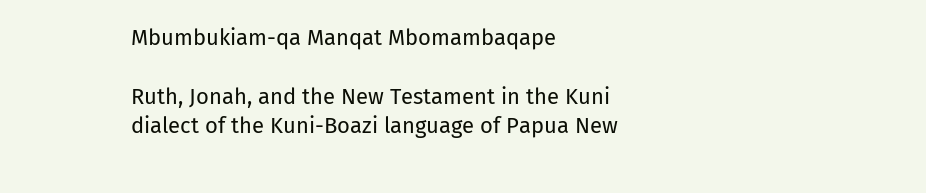Mbumbukiam-qa Manqat Mbomambaqape

Ruth, Jonah, and the New Testament in the Kuni dialect of the Kuni-Boazi language of Papua New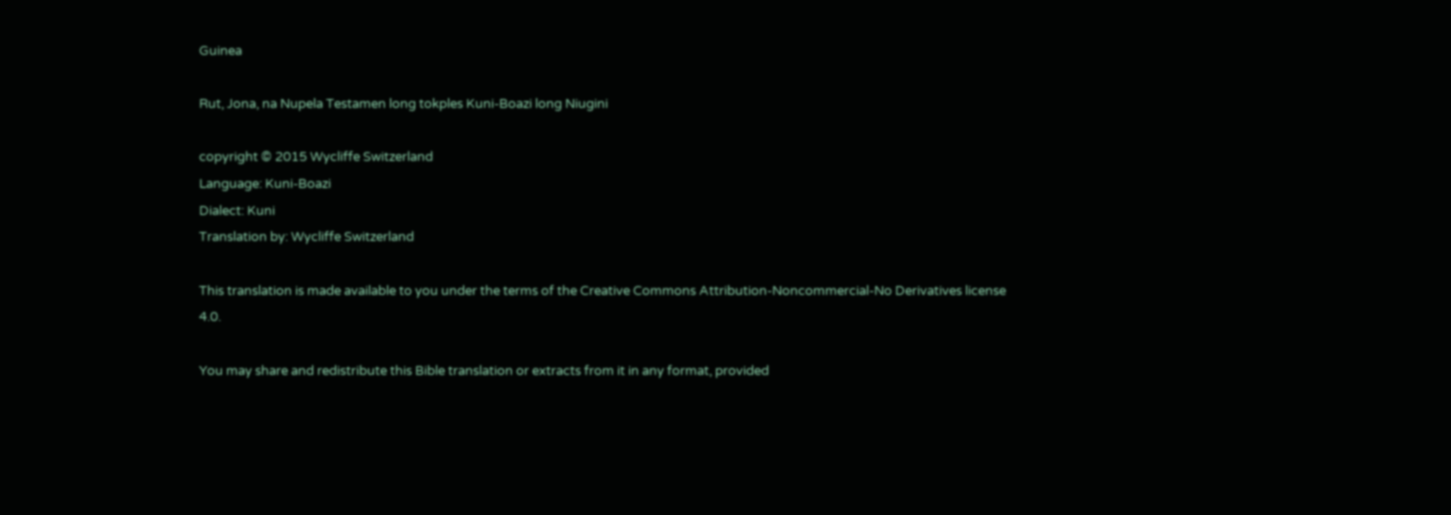Guinea

Rut, Jona, na Nupela Testamen long tokples Kuni-Boazi long Niugini

copyright © 2015 Wycliffe Switzerland
Language: Kuni-Boazi
Dialect: Kuni
Translation by: Wycliffe Switzerland

This translation is made available to you under the terms of the Creative Commons Attribution-Noncommercial-No Derivatives license 4.0.

You may share and redistribute this Bible translation or extracts from it in any format, provided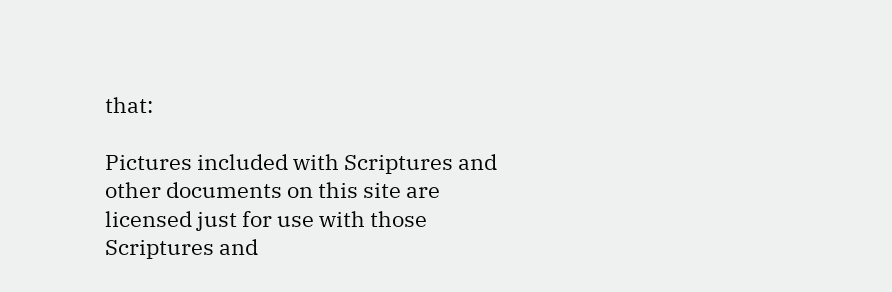that:

Pictures included with Scriptures and other documents on this site are licensed just for use with those Scriptures and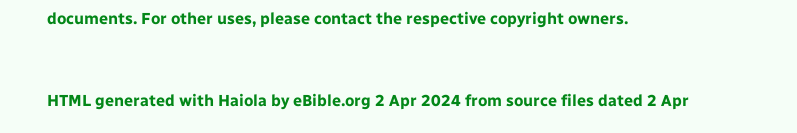documents. For other uses, please contact the respective copyright owners.



HTML generated with Haiola by eBible.org 2 Apr 2024 from source files dated 2 Apr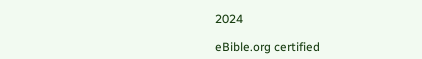2024

eBible.org certified